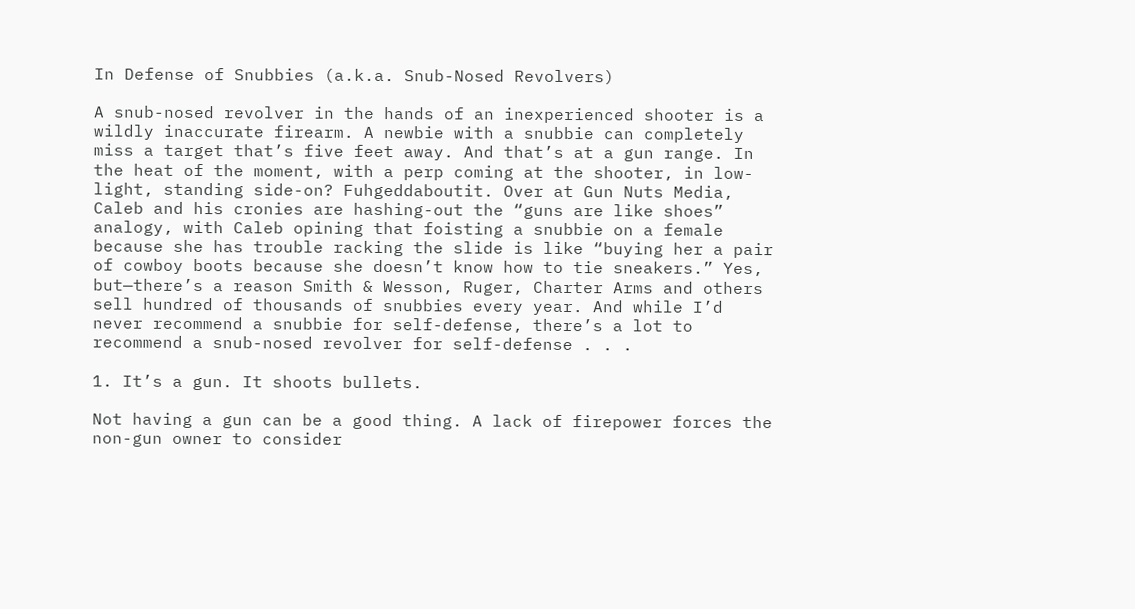In Defense of Snubbies (a.k.a. Snub-Nosed Revolvers)

A snub-nosed revolver in the hands of an inexperienced shooter is a wildly inaccurate firearm. A newbie with a snubbie can completely miss a target that’s five feet away. And that’s at a gun range. In the heat of the moment, with a perp coming at the shooter, in low-light, standing side-on? Fuhgeddaboutit. Over at Gun Nuts Media, Caleb and his cronies are hashing-out the “guns are like shoes” analogy, with Caleb opining that foisting a snubbie on a female because she has trouble racking the slide is like “buying her a pair of cowboy boots because she doesn’t know how to tie sneakers.” Yes, but—there’s a reason Smith & Wesson, Ruger, Charter Arms and others sell hundred of thousands of snubbies every year. And while I’d never recommend a snubbie for self-defense, there’s a lot to recommend a snub-nosed revolver for self-defense . . .

1. It’s a gun. It shoots bullets.

Not having a gun can be a good thing. A lack of firepower forces the non-gun owner to consider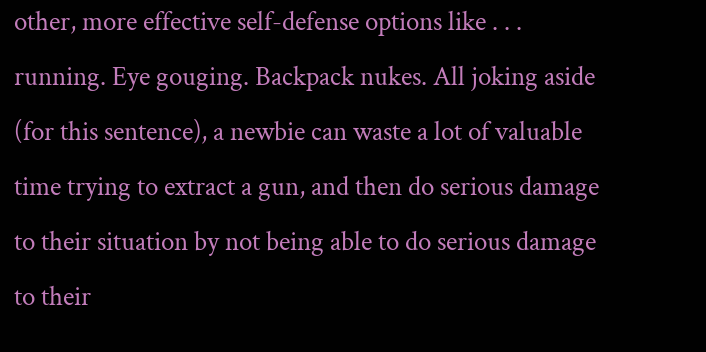other, more effective self-defense options like . . . running. Eye gouging. Backpack nukes. All joking aside (for this sentence), a newbie can waste a lot of valuable time trying to extract a gun, and then do serious damage to their situation by not being able to do serious damage to their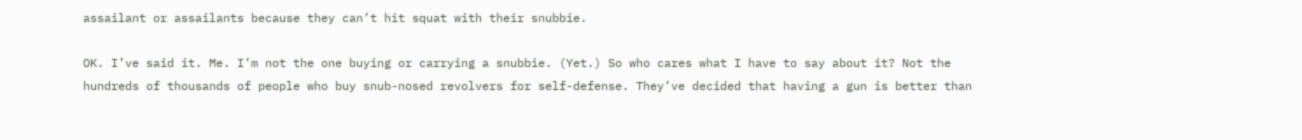assailant or assailants because they can’t hit squat with their snubbie.

OK. I’ve said it. Me. I’m not the one buying or carrying a snubbie. (Yet.) So who cares what I have to say about it? Not the hundreds of thousands of people who buy snub-nosed revolvers for self-defense. They’ve decided that having a gun is better than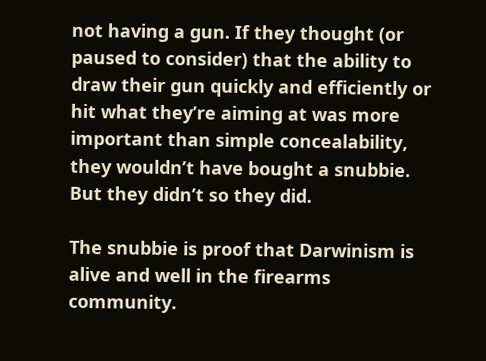not having a gun. If they thought (or paused to consider) that the ability to draw their gun quickly and efficiently or hit what they’re aiming at was more important than simple concealability, they wouldn’t have bought a snubbie. But they didn’t so they did.

The snubbie is proof that Darwinism is alive and well in the firearms community.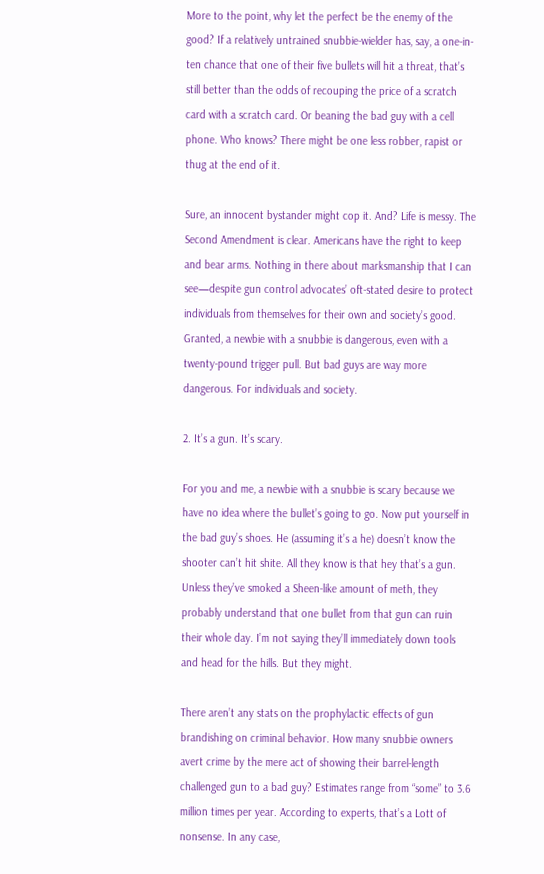More to the point, why let the perfect be the enemy of the good? If a relatively untrained snubbie-wielder has, say, a one-in-ten chance that one of their five bullets will hit a threat, that’s still better than the odds of recouping the price of a scratch card with a scratch card. Or beaning the bad guy with a cell phone. Who knows? There might be one less robber, rapist or thug at the end of it.

Sure, an innocent bystander might cop it. And? Life is messy. The Second Amendment is clear. Americans have the right to keep and bear arms. Nothing in there about marksmanship that I can see—despite gun control advocates’ oft-stated desire to protect individuals from themselves for their own and society’s good. Granted, a newbie with a snubbie is dangerous, even with a twenty-pound trigger pull. But bad guys are way more dangerous. For individuals and society.

2. It’s a gun. It’s scary.

For you and me, a newbie with a snubbie is scary because we have no idea where the bullet’s going to go. Now put yourself in the bad guy’s shoes. He (assuming it’s a he) doesn’t know the shooter can’t hit shite. All they know is that hey that’s a gun. Unless they’ve smoked a Sheen-like amount of meth, they probably understand that one bullet from that gun can ruin their whole day. I’m not saying they’ll immediately down tools and head for the hills. But they might.

There aren’t any stats on the prophylactic effects of gun brandishing on criminal behavior. How many snubbie owners avert crime by the mere act of showing their barrel-length challenged gun to a bad guy? Estimates range from “some” to 3.6 million times per year. According to experts, that’s a Lott of nonsense. In any case,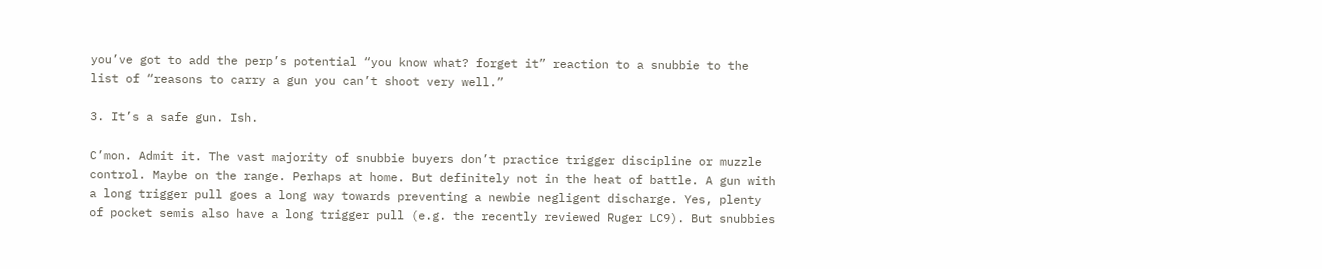you’ve got to add the perp’s potential “you know what? forget it” reaction to a snubbie to the list of “reasons to carry a gun you can’t shoot very well.”

3. It’s a safe gun. Ish.

C’mon. Admit it. The vast majority of snubbie buyers don’t practice trigger discipline or muzzle control. Maybe on the range. Perhaps at home. But definitely not in the heat of battle. A gun with a long trigger pull goes a long way towards preventing a newbie negligent discharge. Yes, plenty of pocket semis also have a long trigger pull (e.g. the recently reviewed Ruger LC9). But snubbies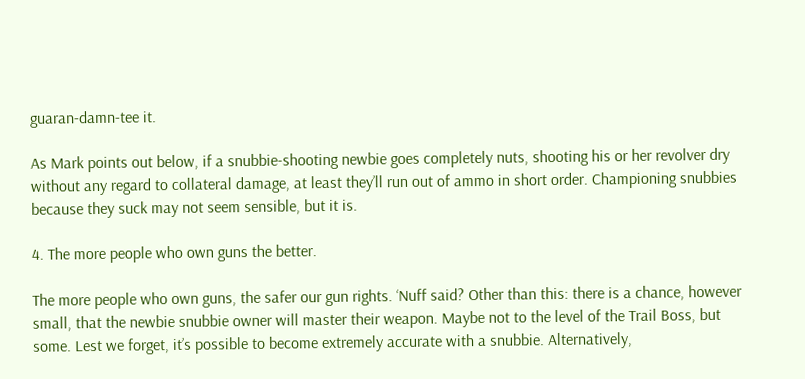guaran-damn-tee it.

As Mark points out below, if a snubbie-shooting newbie goes completely nuts, shooting his or her revolver dry without any regard to collateral damage, at least they’ll run out of ammo in short order. Championing snubbies because they suck may not seem sensible, but it is.

4. The more people who own guns the better.

The more people who own guns, the safer our gun rights. ‘Nuff said? Other than this: there is a chance, however small, that the newbie snubbie owner will master their weapon. Maybe not to the level of the Trail Boss, but some. Lest we forget, it’s possible to become extremely accurate with a snubbie. Alternatively,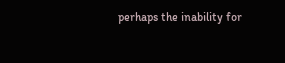perhaps the inability for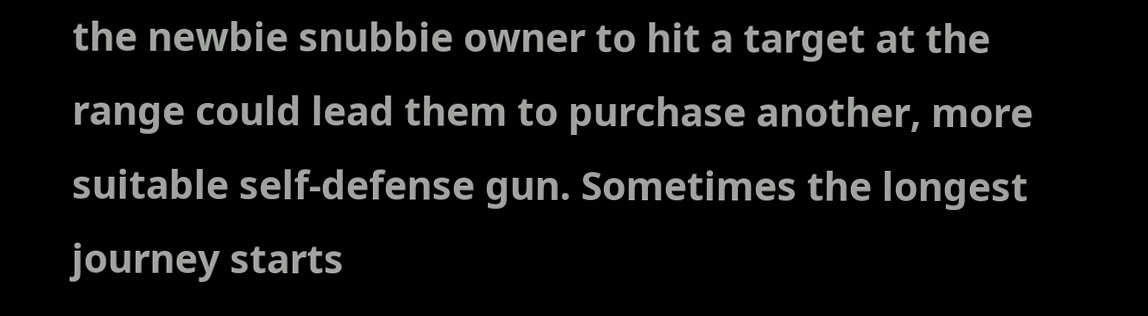the newbie snubbie owner to hit a target at the range could lead them to purchase another, more suitable self-defense gun. Sometimes the longest journey starts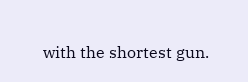with the shortest gun.